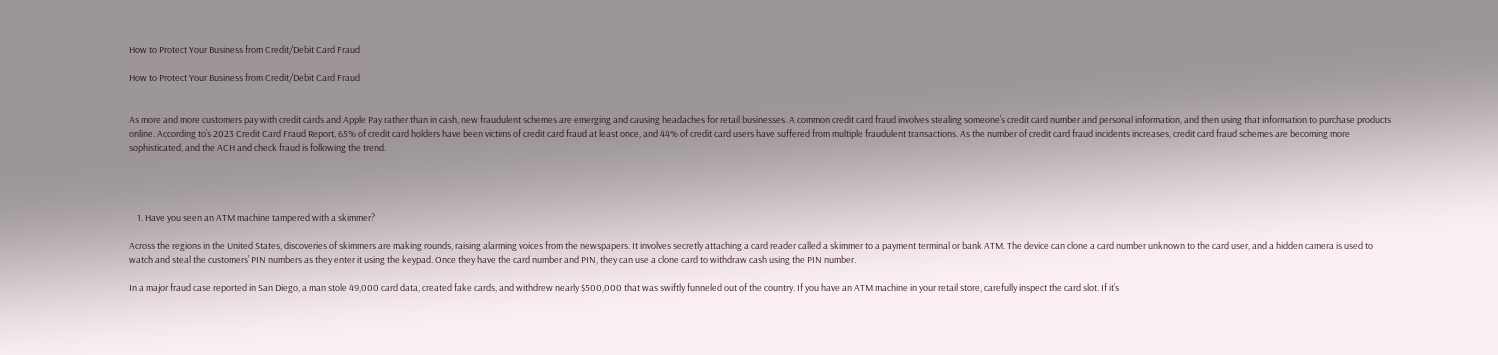How to Protect Your Business from Credit/Debit Card Fraud

How to Protect Your Business from Credit/Debit Card Fraud


As more and more customers pay with credit cards and Apple Pay rather than in cash, new fraudulent schemes are emerging and causing headaches for retail businesses. A common credit card fraud involves stealing someone’s credit card number and personal information, and then using that information to purchase products online. According to’s 2023 Credit Card Fraud Report, 65% of credit card holders have been victims of credit card fraud at least once, and 44% of credit card users have suffered from multiple fraudulent transactions. As the number of credit card fraud incidents increases, credit card fraud schemes are becoming more sophisticated, and the ACH and check fraud is following the trend.




    1. Have you seen an ATM machine tampered with a skimmer?

Across the regions in the United States, discoveries of skimmers are making rounds, raising alarming voices from the newspapers. It involves secretly attaching a card reader called a skimmer to a payment terminal or bank ATM. The device can clone a card number unknown to the card user, and a hidden camera is used to watch and steal the customers’ PIN numbers as they enter it using the keypad. Once they have the card number and PIN, they can use a clone card to withdraw cash using the PIN number.

In a major fraud case reported in San Diego, a man stole 49,000 card data, created fake cards, and withdrew nearly $500,000 that was swiftly funneled out of the country. If you have an ATM machine in your retail store, carefully inspect the card slot. If it’s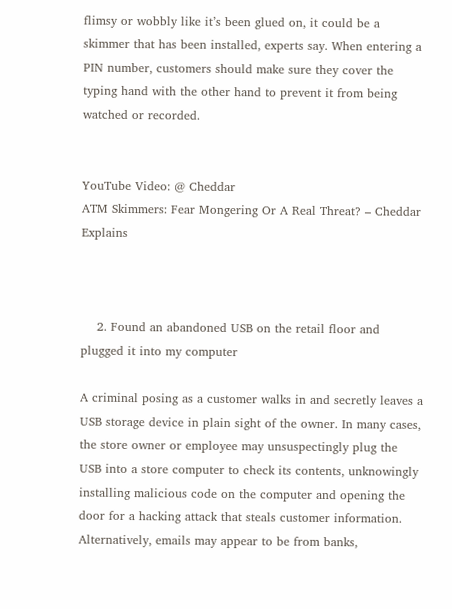flimsy or wobbly like it’s been glued on, it could be a skimmer that has been installed, experts say. When entering a PIN number, customers should make sure they cover the typing hand with the other hand to prevent it from being watched or recorded.


YouTube Video: @ Cheddar
ATM Skimmers: Fear Mongering Or A Real Threat? – Cheddar Explains



    2. Found an abandoned USB on the retail floor and plugged it into my computer

A criminal posing as a customer walks in and secretly leaves a USB storage device in plain sight of the owner. In many cases, the store owner or employee may unsuspectingly plug the USB into a store computer to check its contents, unknowingly installing malicious code on the computer and opening the door for a hacking attack that steals customer information. Alternatively, emails may appear to be from banks,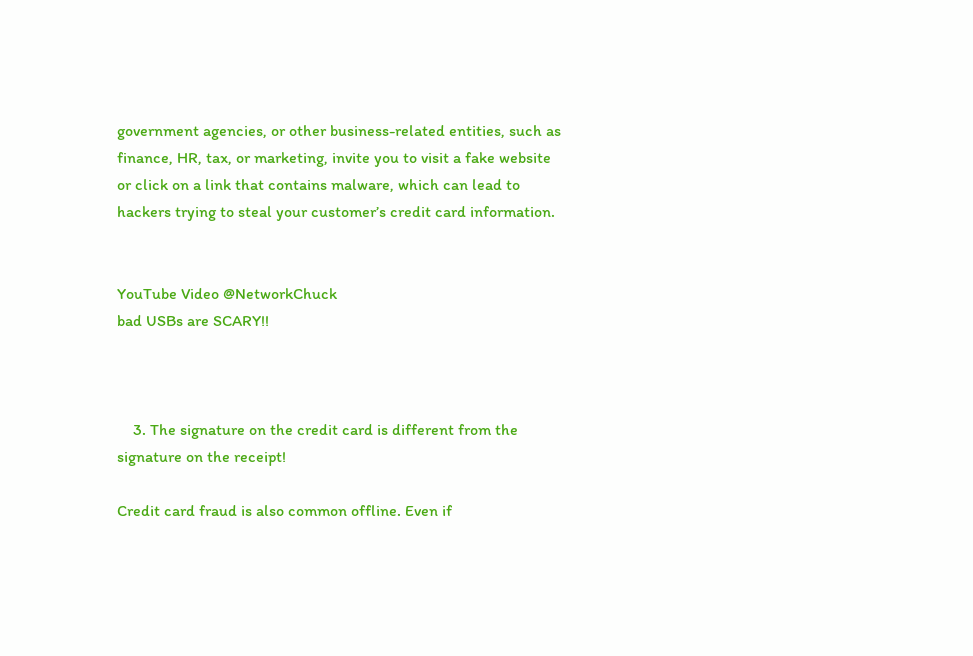government agencies, or other business-related entities, such as finance, HR, tax, or marketing, invite you to visit a fake website or click on a link that contains malware, which can lead to hackers trying to steal your customer’s credit card information.


YouTube Video @NetworkChuck
bad USBs are SCARY!!



    3. The signature on the credit card is different from the signature on the receipt!

Credit card fraud is also common offline. Even if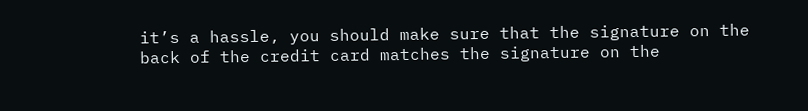it’s a hassle, you should make sure that the signature on the back of the credit card matches the signature on the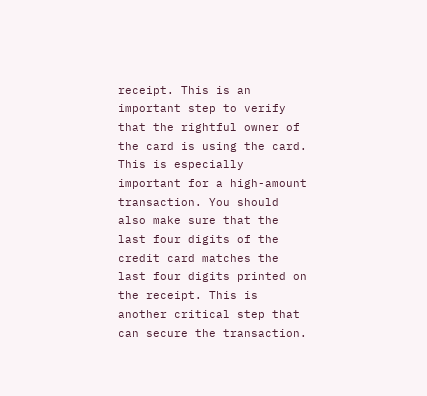receipt. This is an important step to verify that the rightful owner of the card is using the card. This is especially important for a high-amount transaction. You should also make sure that the last four digits of the credit card matches the last four digits printed on the receipt. This is another critical step that can secure the transaction.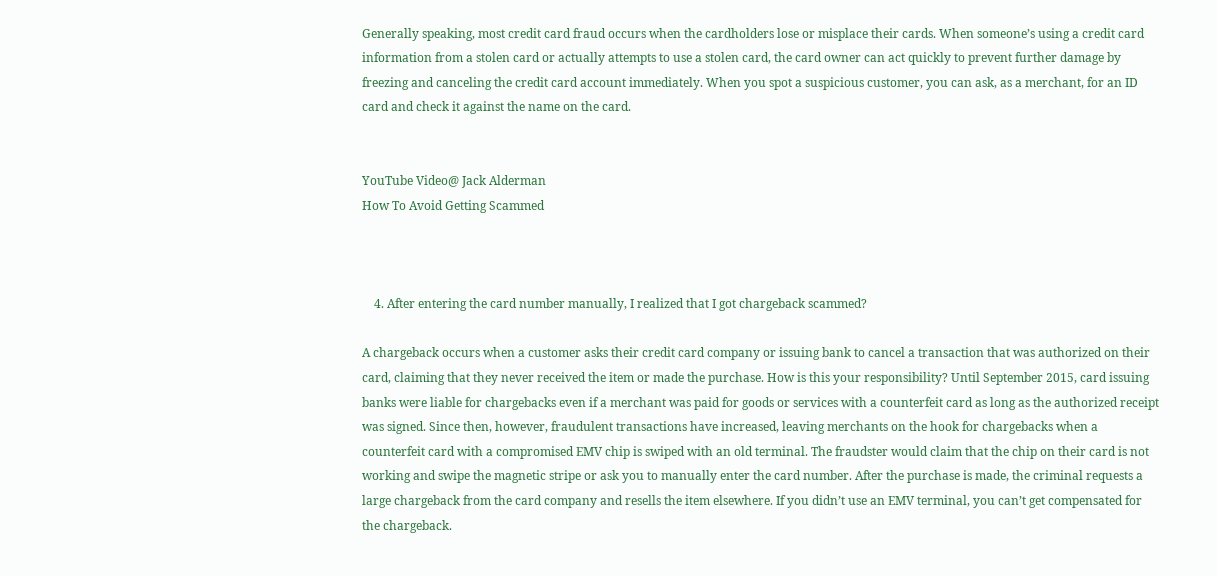Generally speaking, most credit card fraud occurs when the cardholders lose or misplace their cards. When someone’s using a credit card information from a stolen card or actually attempts to use a stolen card, the card owner can act quickly to prevent further damage by freezing and canceling the credit card account immediately. When you spot a suspicious customer, you can ask, as a merchant, for an ID card and check it against the name on the card.


YouTube Video@ Jack Alderman
How To Avoid Getting Scammed



    4. After entering the card number manually, I realized that I got chargeback scammed?

A chargeback occurs when a customer asks their credit card company or issuing bank to cancel a transaction that was authorized on their card, claiming that they never received the item or made the purchase. How is this your responsibility? Until September 2015, card issuing banks were liable for chargebacks even if a merchant was paid for goods or services with a counterfeit card as long as the authorized receipt was signed. Since then, however, fraudulent transactions have increased, leaving merchants on the hook for chargebacks when a counterfeit card with a compromised EMV chip is swiped with an old terminal. The fraudster would claim that the chip on their card is not working and swipe the magnetic stripe or ask you to manually enter the card number. After the purchase is made, the criminal requests a large chargeback from the card company and resells the item elsewhere. If you didn’t use an EMV terminal, you can’t get compensated for the chargeback.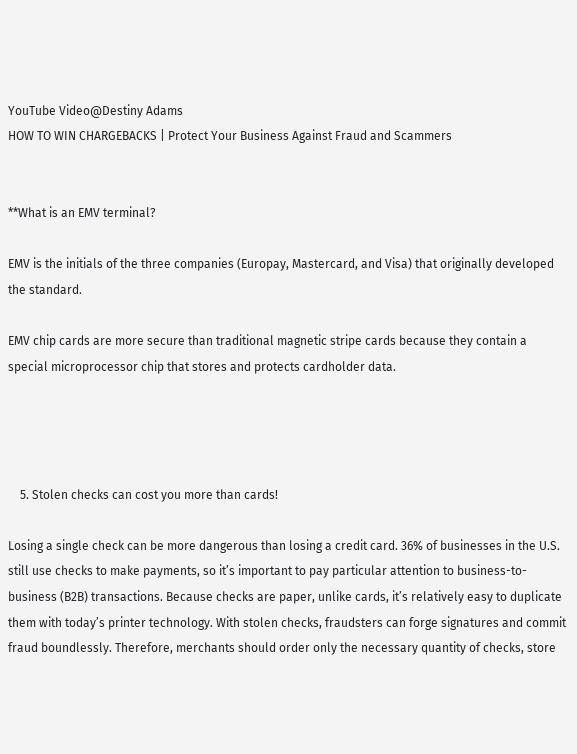YouTube Video@Destiny Adams
HOW TO WIN CHARGEBACKS | Protect Your Business Against Fraud and Scammers


**What is an EMV terminal?

EMV is the initials of the three companies (Europay, Mastercard, and Visa) that originally developed the standard.

EMV chip cards are more secure than traditional magnetic stripe cards because they contain a special microprocessor chip that stores and protects cardholder data.




    5. Stolen checks can cost you more than cards!

Losing a single check can be more dangerous than losing a credit card. 36% of businesses in the U.S. still use checks to make payments, so it’s important to pay particular attention to business-to-business (B2B) transactions. Because checks are paper, unlike cards, it’s relatively easy to duplicate them with today’s printer technology. With stolen checks, fraudsters can forge signatures and commit fraud boundlessly. Therefore, merchants should order only the necessary quantity of checks, store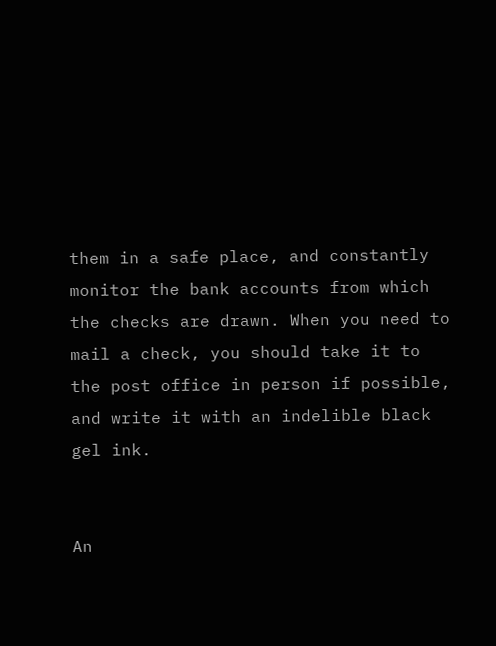them in a safe place, and constantly monitor the bank accounts from which the checks are drawn. When you need to mail a check, you should take it to the post office in person if possible, and write it with an indelible black gel ink.


An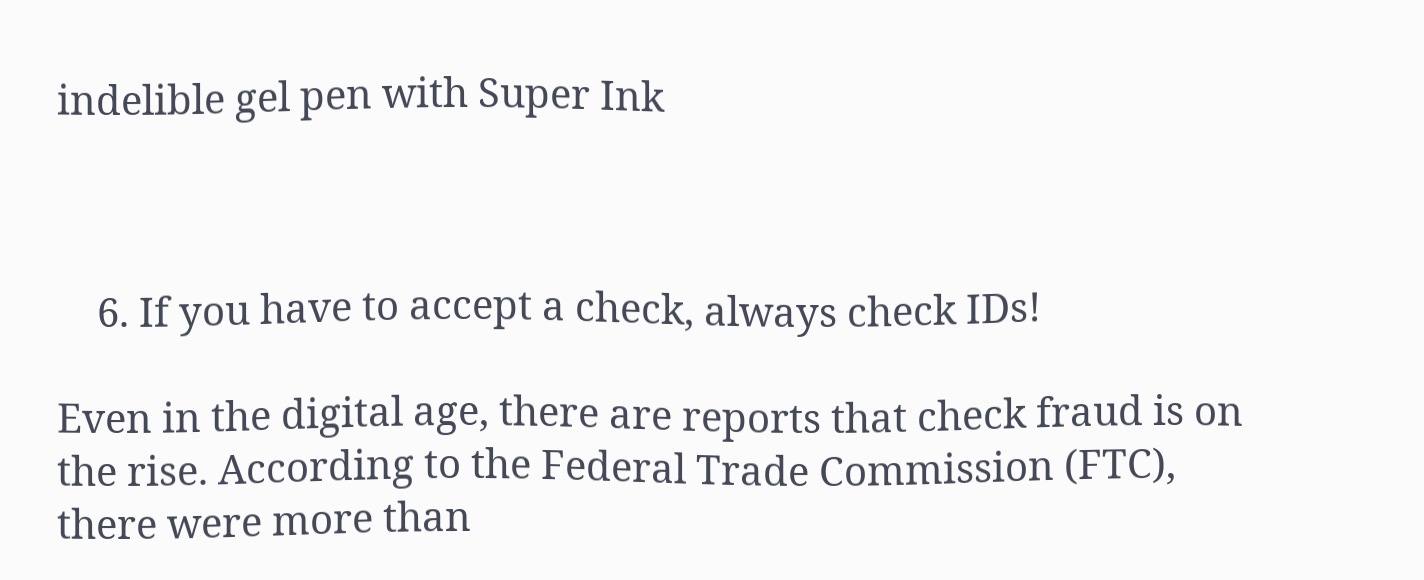indelible gel pen with Super Ink



    6. If you have to accept a check, always check IDs!

Even in the digital age, there are reports that check fraud is on the rise. According to the Federal Trade Commission (FTC), there were more than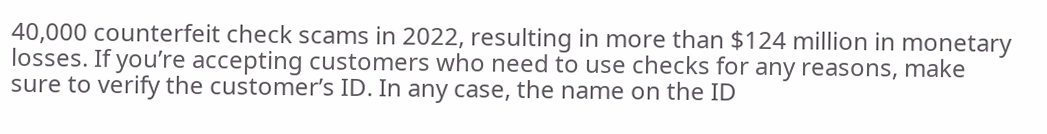40,000 counterfeit check scams in 2022, resulting in more than $124 million in monetary losses. If you’re accepting customers who need to use checks for any reasons, make sure to verify the customer’s ID. In any case, the name on the ID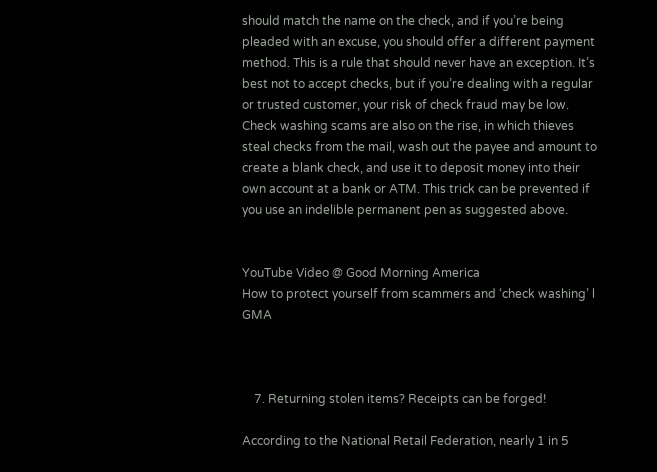should match the name on the check, and if you’re being pleaded with an excuse, you should offer a different payment method. This is a rule that should never have an exception. It’s best not to accept checks, but if you’re dealing with a regular or trusted customer, your risk of check fraud may be low. Check washing scams are also on the rise, in which thieves steal checks from the mail, wash out the payee and amount to create a blank check, and use it to deposit money into their own account at a bank or ATM. This trick can be prevented if you use an indelible permanent pen as suggested above.


YouTube Video @ Good Morning America
How to protect yourself from scammers and ‘check washing’ l GMA



    7. Returning stolen items? Receipts can be forged!

According to the National Retail Federation, nearly 1 in 5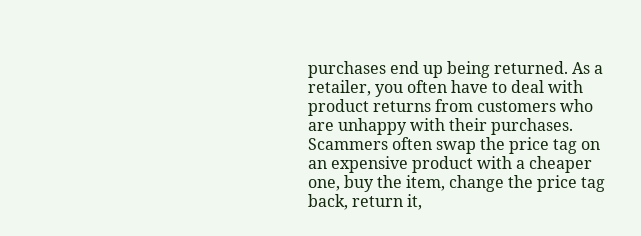purchases end up being returned. As a retailer, you often have to deal with product returns from customers who are unhappy with their purchases. Scammers often swap the price tag on an expensive product with a cheaper one, buy the item, change the price tag back, return it,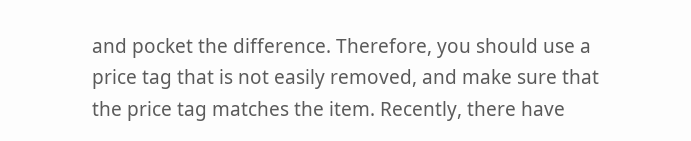and pocket the difference. Therefore, you should use a price tag that is not easily removed, and make sure that the price tag matches the item. Recently, there have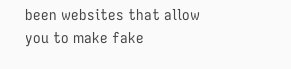been websites that allow you to make fake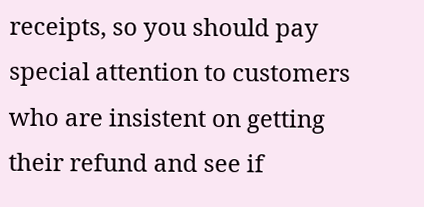receipts, so you should pay special attention to customers who are insistent on getting their refund and see if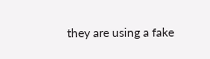they are using a fake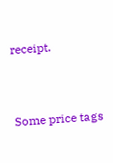receipt.


Some price tags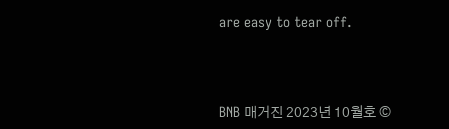are easy to tear off.




BNB 매거진 2023년 10월호 ©